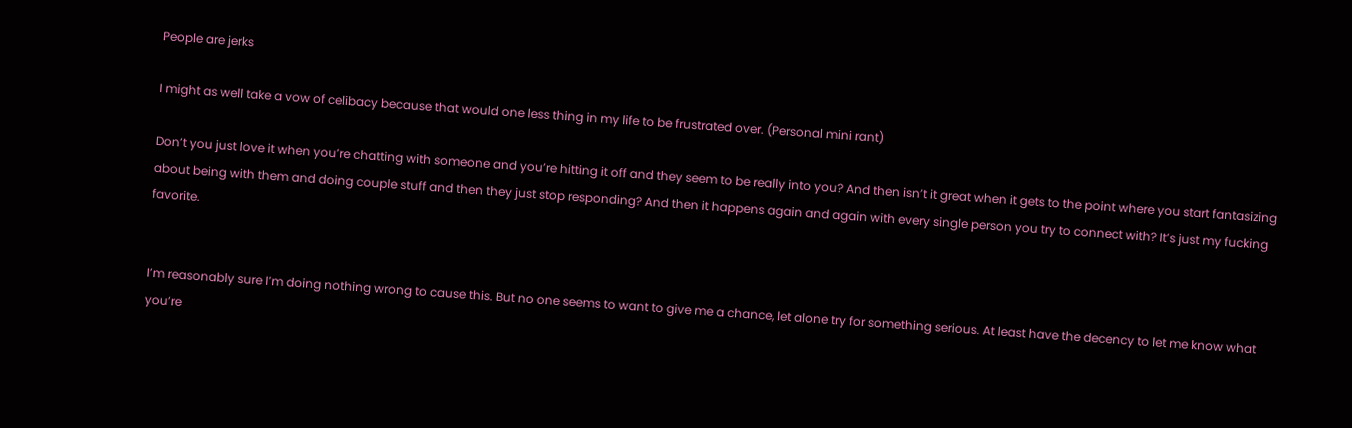People are jerks

I might as well take a vow of celibacy because that would one less thing in my life to be frustrated over. (Personal mini rant)

Don’t you just love it when you’re chatting with someone and you’re hitting it off and they seem to be really into you? And then isn’t it great when it gets to the point where you start fantasizing about being with them and doing couple stuff and then they just stop responding? And then it happens again and again with every single person you try to connect with? It’s just my fucking favorite.


I’m reasonably sure I’m doing nothing wrong to cause this. But no one seems to want to give me a chance, let alone try for something serious. At least have the decency to let me know what you’re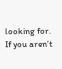looking for. If you aren’t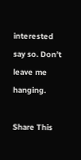interested say so. Don’t leave me hanging.

Share This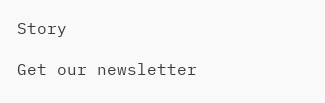Story

Get our newsletter